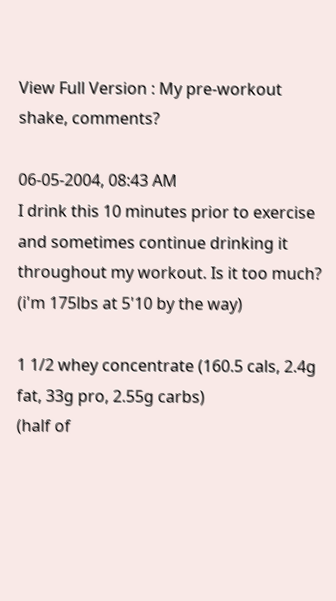View Full Version : My pre-workout shake, comments?

06-05-2004, 08:43 AM
I drink this 10 minutes prior to exercise and sometimes continue drinking it throughout my workout. Is it too much? (i'm 175lbs at 5'10 by the way)

1 1/2 whey concentrate (160.5 cals, 2.4g fat, 33g pro, 2.55g carbs)
(half of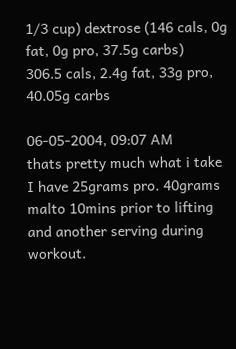1/3 cup) dextrose (146 cals, 0g fat, 0g pro, 37.5g carbs)
306.5 cals, 2.4g fat, 33g pro, 40.05g carbs

06-05-2004, 09:07 AM
thats pretty much what i take
I have 25grams pro. 40grams malto 10mins prior to lifting and another serving during workout.